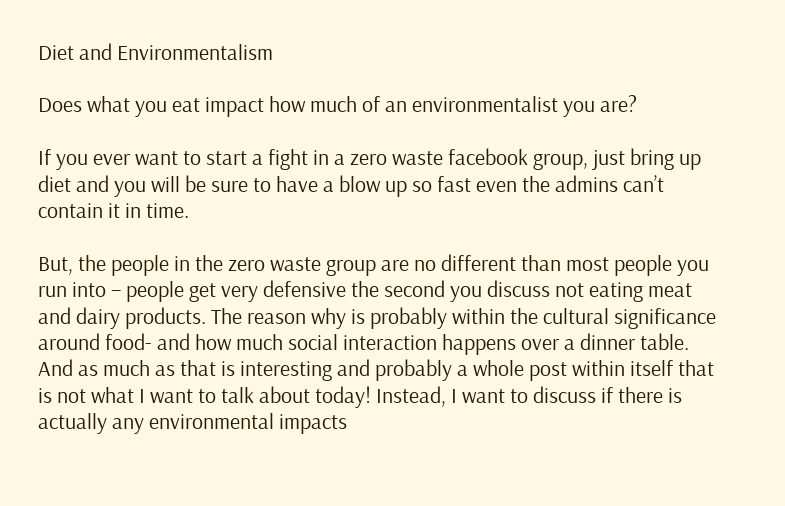Diet and Environmentalism

Does what you eat impact how much of an environmentalist you are?

If you ever want to start a fight in a zero waste facebook group, just bring up diet and you will be sure to have a blow up so fast even the admins can’t contain it in time.

But, the people in the zero waste group are no different than most people you run into – people get very defensive the second you discuss not eating meat and dairy products. The reason why is probably within the cultural significance around food- and how much social interaction happens over a dinner table. And as much as that is interesting and probably a whole post within itself that is not what I want to talk about today! Instead, I want to discuss if there is actually any environmental impacts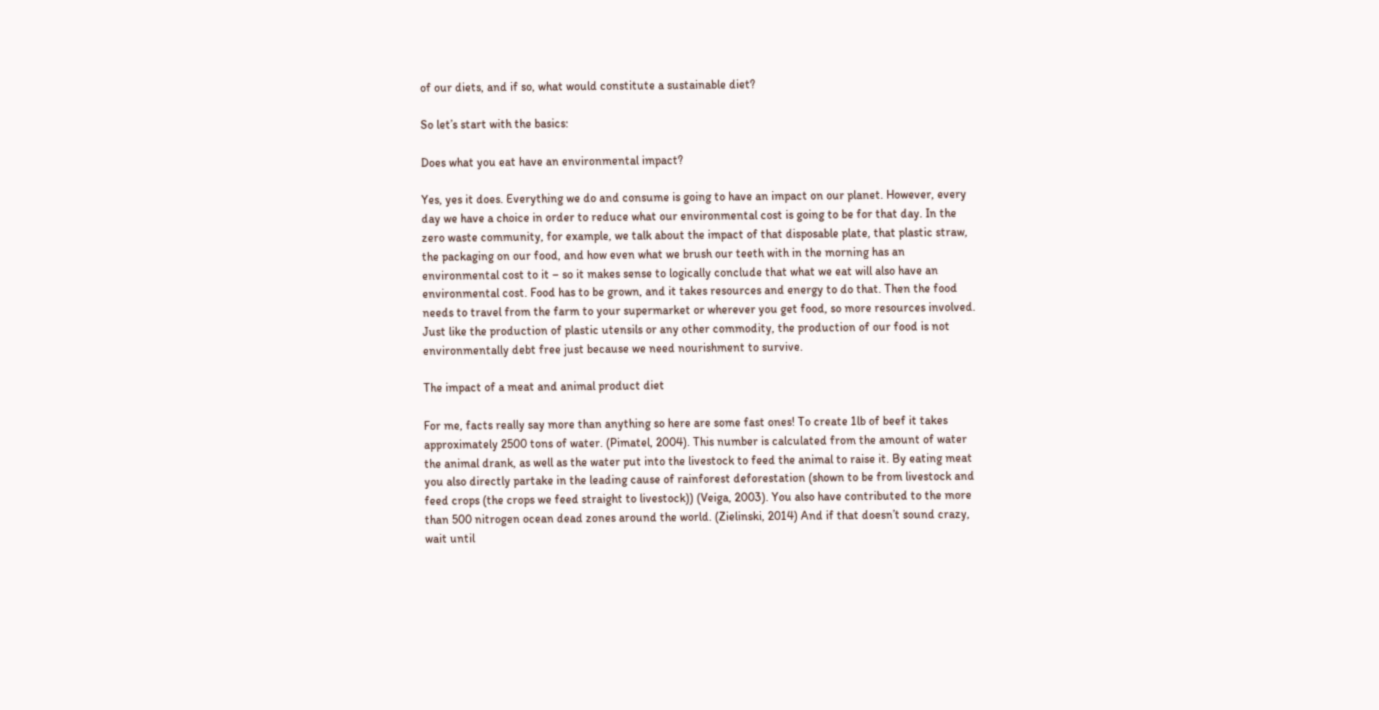of our diets, and if so, what would constitute a sustainable diet?

So let’s start with the basics:

Does what you eat have an environmental impact?

Yes, yes it does. Everything we do and consume is going to have an impact on our planet. However, every day we have a choice in order to reduce what our environmental cost is going to be for that day. In the zero waste community, for example, we talk about the impact of that disposable plate, that plastic straw, the packaging on our food, and how even what we brush our teeth with in the morning has an environmental cost to it – so it makes sense to logically conclude that what we eat will also have an environmental cost. Food has to be grown, and it takes resources and energy to do that. Then the food needs to travel from the farm to your supermarket or wherever you get food, so more resources involved. Just like the production of plastic utensils or any other commodity, the production of our food is not environmentally debt free just because we need nourishment to survive.

The impact of a meat and animal product diet

For me, facts really say more than anything so here are some fast ones! To create 1lb of beef it takes approximately 2500 tons of water. (Pimatel, 2004). This number is calculated from the amount of water the animal drank, as well as the water put into the livestock to feed the animal to raise it. By eating meat you also directly partake in the leading cause of rainforest deforestation (shown to be from livestock and feed crops (the crops we feed straight to livestock)) (Veiga, 2003). You also have contributed to the more than 500 nitrogen ocean dead zones around the world. (Zielinski, 2014) And if that doesn’t sound crazy, wait until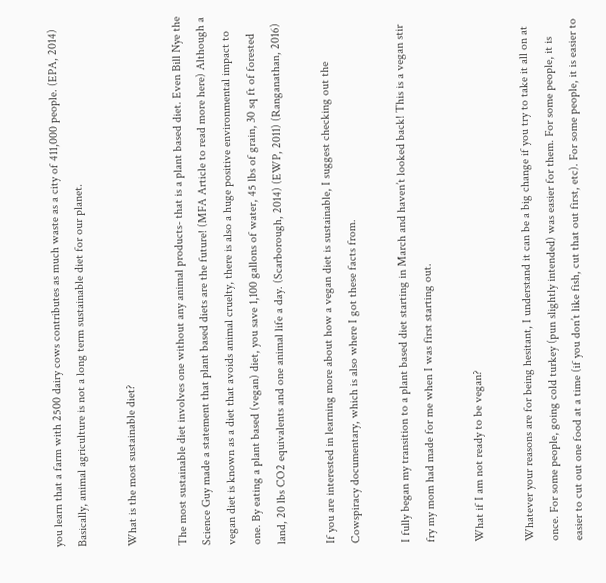you learn that a farm with 2500 dairy cows contributes as much waste as a city of 411,000 people. (EPA, 2014) Basically, animal agriculture is not a long term sustainable diet for our planet.

What is the most sustainable diet?

The most sustainable diet involves one without any animal products- that is a plant based diet. Even Bill Nye the Science Guy made a statement that plant based diets are the future! (MFA Article to read more here) Although a vegan diet is known as a diet that avoids animal cruelty, there is also a huge positive environmental impact to one. By eating a plant based (vegan) diet, you save 1,100 gallons of water, 45 lbs of grain, 30 sq ft of forested land, 20 lbs CO2 equivalents and one animal life a day. (Scarborough, 2014) (EWP, 2011) (Ranganathan, 2016)

If you are interested in learning more about how a vegan diet is sustainable, I suggest checking out the Cowspiracy documentary, which is also where I got these facts from.

I fully began my transition to a plant based diet starting in March and haven’t looked back! This is a vegan stir fry my mom had made for me when I was first starting out.

What if I am not ready to be vegan?

Whatever your reasons are for being hesitant, I understand it can be a big change if you try to take it all on at once. For some people, going cold turkey (pun slightly intended) was easier for them. For some people, it is easier to cut out one food at a time (if you don’t like fish, cut that out first, etc). For some people, it is easier to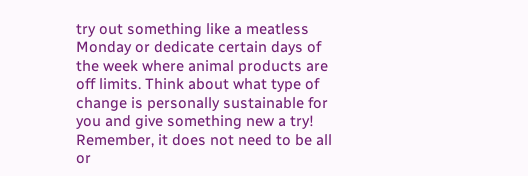try out something like a meatless Monday or dedicate certain days of the week where animal products are off limits. Think about what type of change is personally sustainable for you and give something new a try! Remember, it does not need to be all or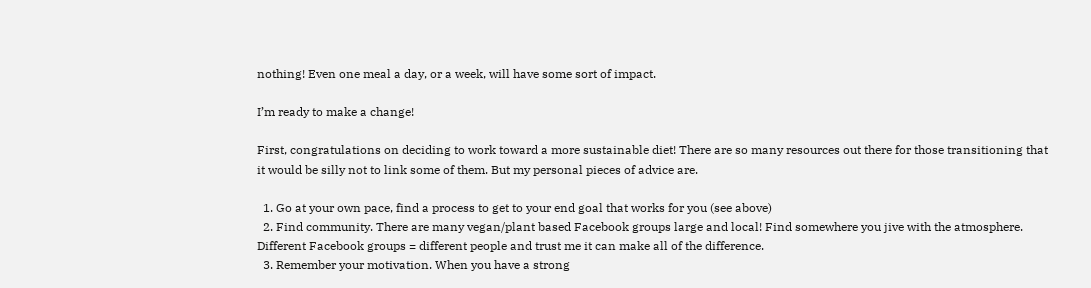nothing! Even one meal a day, or a week, will have some sort of impact.

I’m ready to make a change!

First, congratulations on deciding to work toward a more sustainable diet! There are so many resources out there for those transitioning that it would be silly not to link some of them. But my personal pieces of advice are.

  1. Go at your own pace, find a process to get to your end goal that works for you (see above)
  2. Find community. There are many vegan/plant based Facebook groups large and local! Find somewhere you jive with the atmosphere. Different Facebook groups = different people and trust me it can make all of the difference.
  3. Remember your motivation. When you have a strong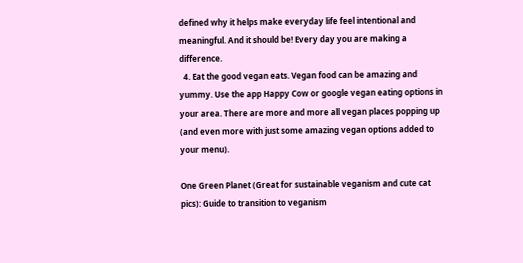defined why it helps make everyday life feel intentional and meaningful. And it should be! Every day you are making a difference.
  4. Eat the good vegan eats. Vegan food can be amazing and yummy. Use the app Happy Cow or google vegan eating options in your area. There are more and more all vegan places popping up (and even more with just some amazing vegan options added to your menu).

One Green Planet (Great for sustainable veganism and cute cat pics): Guide to transition to veganism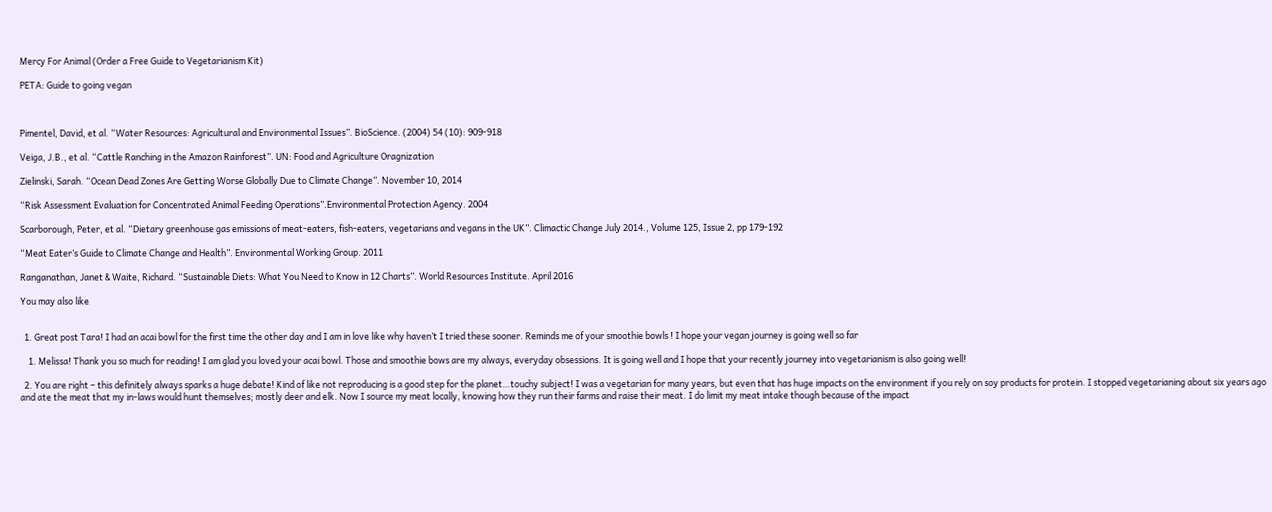Mercy For Animal (Order a Free Guide to Vegetarianism Kit)

PETA: Guide to going vegan



Pimentel, David, et al. “Water Resources: Agricultural and Environmental Issues”. BioScience. (2004) 54 (10): 909-918

Veiga, J.B., et al. “Cattle Ranching in the Amazon Rainforest”. UN: Food and Agriculture Oragnization

Zielinski, Sarah. “Ocean Dead Zones Are Getting Worse Globally Due to Climate Change”. November 10, 2014

“Risk Assessment Evaluation for Concentrated Animal Feeding Operations”.Environmental Protection Agency. 2004

Scarborough, Peter, et al. “Dietary greenhouse gas emissions of meat-eaters, fish-eaters, vegetarians and vegans in the UK”. Climactic Change July 2014., Volume 125, Issue 2, pp 179-192

“Meat Eater’s Guide to Climate Change and Health”. Environmental Working Group. 2011

Ranganathan, Janet & Waite, Richard. “Sustainable Diets: What You Need to Know in 12 Charts”. World Resources Institute. April 2016

You may also like


  1. Great post Tara! I had an acai bowl for the first time the other day and I am in love like why haven’t I tried these sooner. Reminds me of your smoothie bowls ! I hope your vegan journey is going well so far

    1. Melissa! Thank you so much for reading! I am glad you loved your acai bowl. Those and smoothie bows are my always, everyday obsessions. It is going well and I hope that your recently journey into vegetarianism is also going well!

  2. You are right – this definitely always sparks a huge debate! Kind of like not reproducing is a good step for the planet…touchy subject! I was a vegetarian for many years, but even that has huge impacts on the environment if you rely on soy products for protein. I stopped vegetarianing about six years ago and ate the meat that my in-laws would hunt themselves; mostly deer and elk. Now I source my meat locally, knowing how they run their farms and raise their meat. I do limit my meat intake though because of the impact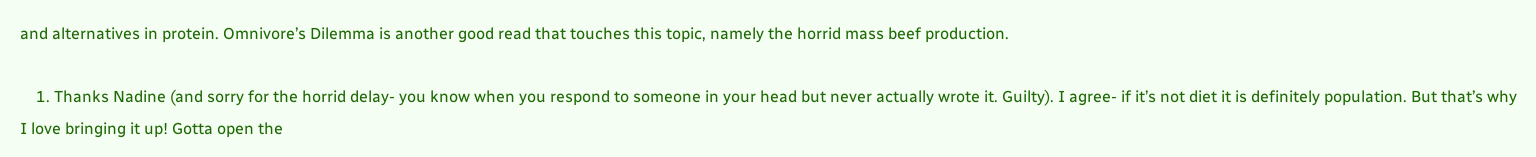and alternatives in protein. Omnivore’s Dilemma is another good read that touches this topic, namely the horrid mass beef production.

    1. Thanks Nadine (and sorry for the horrid delay- you know when you respond to someone in your head but never actually wrote it. Guilty). I agree- if it’s not diet it is definitely population. But that’s why I love bringing it up! Gotta open the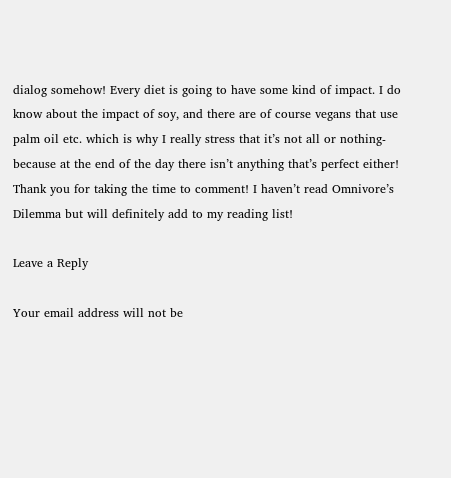dialog somehow! Every diet is going to have some kind of impact. I do know about the impact of soy, and there are of course vegans that use palm oil etc. which is why I really stress that it’s not all or nothing- because at the end of the day there isn’t anything that’s perfect either! Thank you for taking the time to comment! I haven’t read Omnivore’s Dilemma but will definitely add to my reading list!

Leave a Reply

Your email address will not be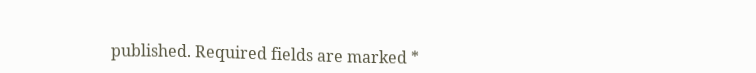published. Required fields are marked *